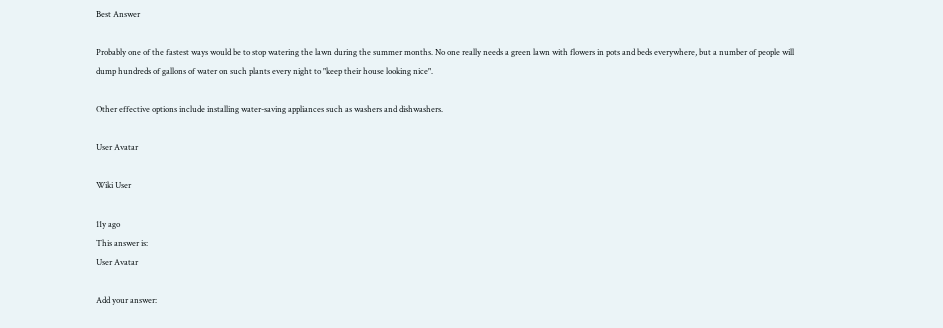Best Answer

Probably one of the fastest ways would be to stop watering the lawn during the summer months. No one really needs a green lawn with flowers in pots and beds everywhere, but a number of people will dump hundreds of gallons of water on such plants every night to "keep their house looking nice".

Other effective options include installing water-saving appliances such as washers and dishwashers.

User Avatar

Wiki User

11y ago
This answer is:
User Avatar

Add your answer: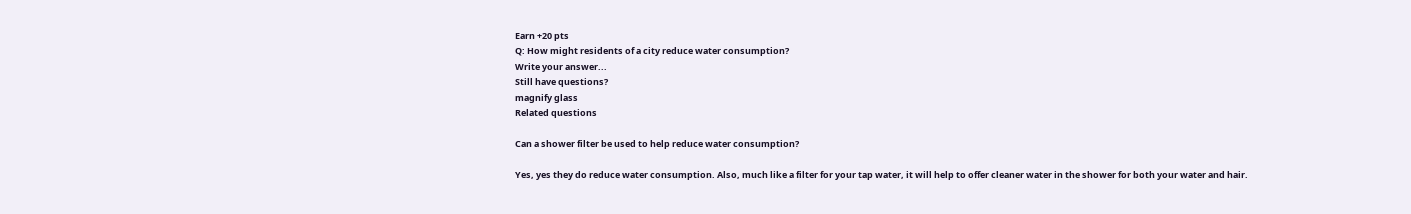Earn +20 pts
Q: How might residents of a city reduce water consumption?
Write your answer...
Still have questions?
magnify glass
Related questions

Can a shower filter be used to help reduce water consumption?

Yes, yes they do reduce water consumption. Also, much like a filter for your tap water, it will help to offer cleaner water in the shower for both your water and hair.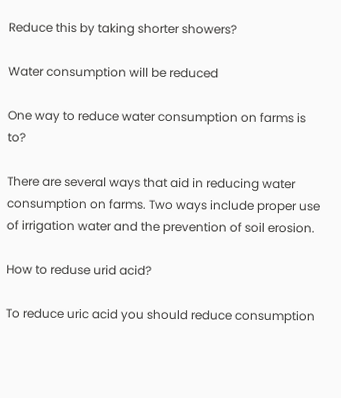Reduce this by taking shorter showers?

Water consumption will be reduced

One way to reduce water consumption on farms is to?

There are several ways that aid in reducing water consumption on farms. Two ways include proper use of irrigation water and the prevention of soil erosion.

How to reduse urid acid?

To reduce uric acid you should reduce consumption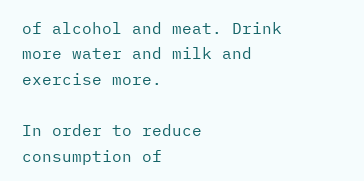of alcohol and meat. Drink more water and milk and exercise more.

In order to reduce consumption of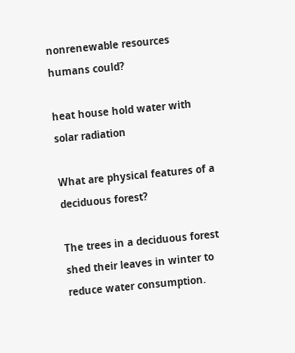nonrenewable resources humans could?

heat house hold water with solar radiation

What are physical features of a deciduous forest?

The trees in a deciduous forest shed their leaves in winter to reduce water consumption.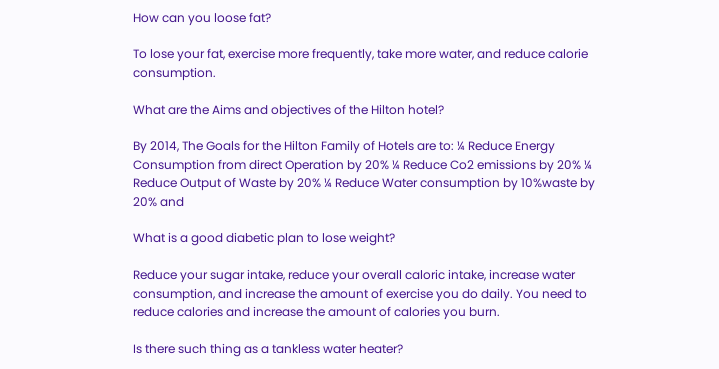How can you loose fat?

To lose your fat, exercise more frequently, take more water, and reduce calorie consumption.

What are the Aims and objectives of the Hilton hotel?

By 2014, The Goals for the Hilton Family of Hotels are to: ¼ Reduce Energy Consumption from direct Operation by 20% ¼ Reduce Co2 emissions by 20% ¼ Reduce Output of Waste by 20% ¼ Reduce Water consumption by 10%waste by 20% and

What is a good diabetic plan to lose weight?

Reduce your sugar intake, reduce your overall caloric intake, increase water consumption, and increase the amount of exercise you do daily. You need to reduce calories and increase the amount of calories you burn.

Is there such thing as a tankless water heater?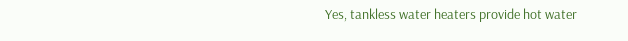Yes, tankless water heaters provide hot water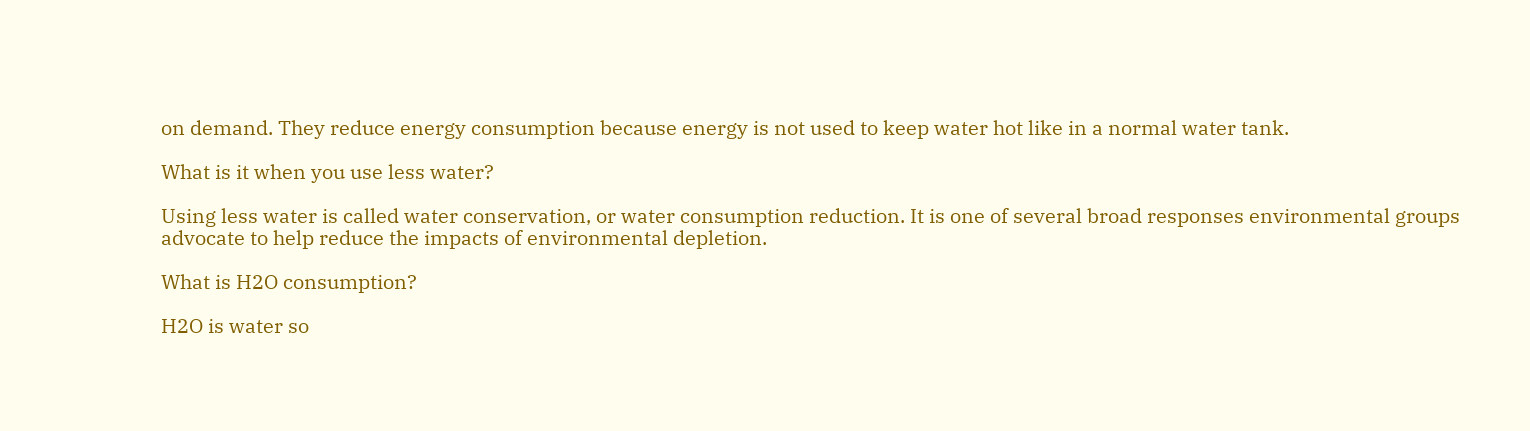on demand. They reduce energy consumption because energy is not used to keep water hot like in a normal water tank.

What is it when you use less water?

Using less water is called water conservation, or water consumption reduction. It is one of several broad responses environmental groups advocate to help reduce the impacts of environmental depletion.

What is H2O consumption?

H2O is water so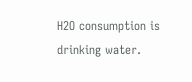H2O consumption is drinking water.